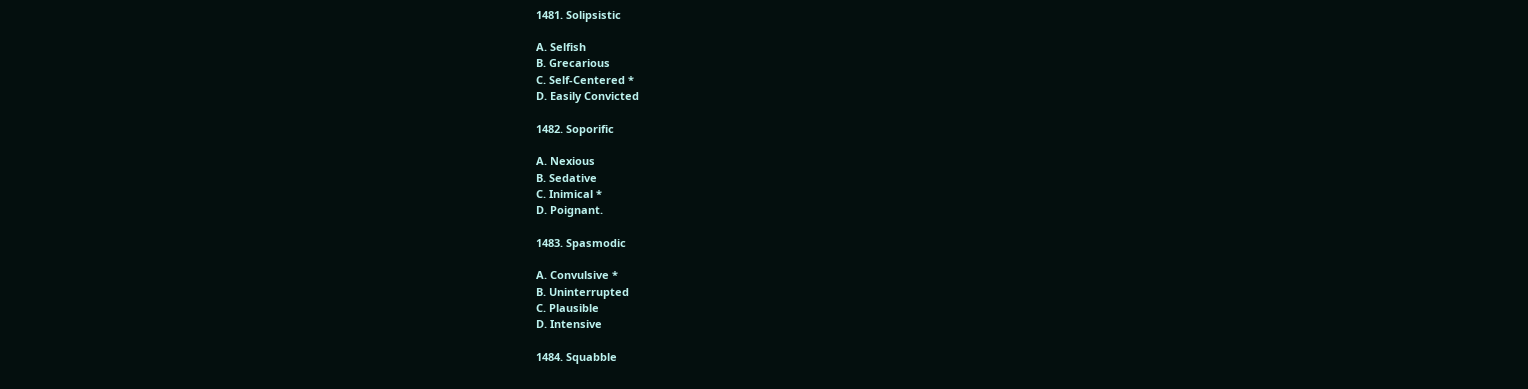1481. Solipsistic

A. Selfish
B. Grecarious
C. Self-Centered *
D. Easily Convicted

1482. Soporific

A. Nexious
B. Sedative
C. Inimical *
D. Poignant.

1483. Spasmodic

A. Convulsive *
B. Uninterrupted
C. Plausible
D. Intensive

1484. Squabble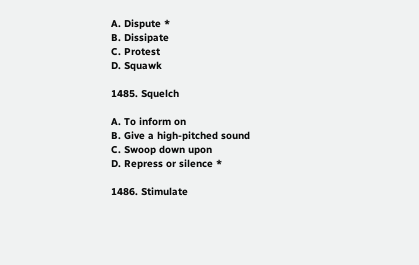A. Dispute *
B. Dissipate
C. Protest
D. Squawk

1485. Squelch

A. To inform on
B. Give a high-pitched sound
C. Swoop down upon
D. Repress or silence *

1486. Stimulate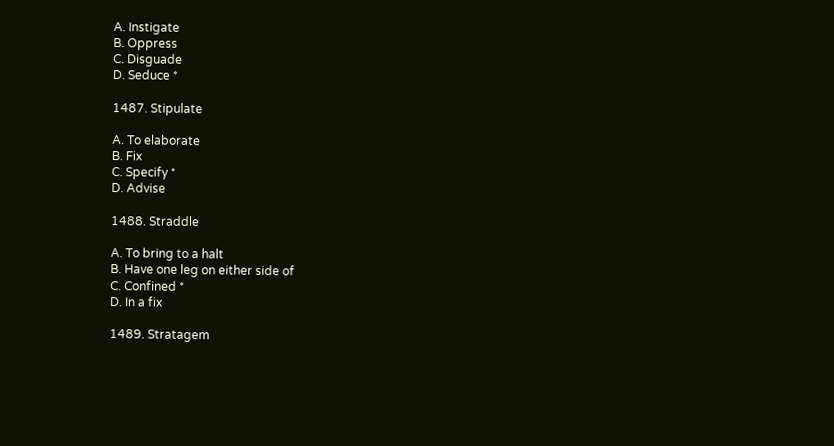A. Instigate
B. Oppress
C. Disguade
D. Seduce *

1487. Stipulate

A. To elaborate
B. Fix
C. Specify *
D. Advise

1488. Straddle

A. To bring to a halt
B. Have one leg on either side of
C. Confined *
D. In a fix

1489. Stratagem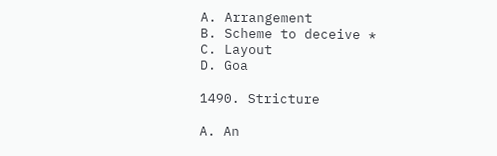A. Arrangement
B. Scheme to deceive *
C. Layout
D. Goa

1490. Stricture

A. An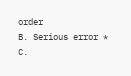order
B. Serious error *
C.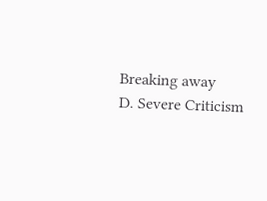Breaking away
D. Severe Criticism